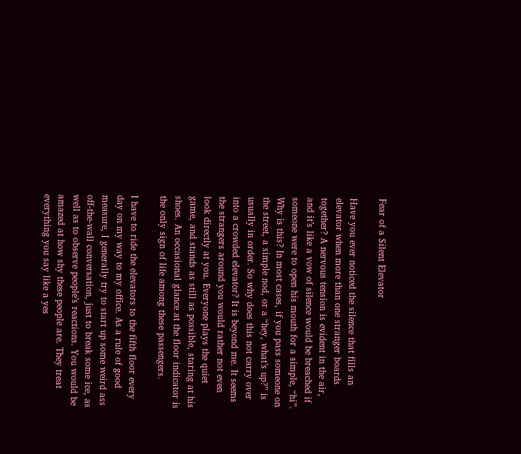Fear of a Silent Elevator

Have you ever noticed the silence that fills an elevator when more than one stranger boards together? A nervous tension is evident in the air, and it’s like a vow of silence would be breached if someone were to open his mouth for a simple, “hi”. Why is this? In most cases, if you pass someone on the street, a simple nod, or a “hey, what’s up?” is usually in order. So why does this not carry over into a crowded elevator? It is beyond me. It seems the strangers around you would rather not even look directly at you. Everyone plays the quiet game, and stands as still as possible, staring at his shoes. An occasional glance at the floor indicator is the only sign of life among these passengers.

I have to ride the elevators to the fifth floor every day on my way to my office. As a rule of good measure, I generally try to start up some weird ass off-the-wall conversation, just to break some ice, as well as to observe people’s reactions. You would be amazed at how shy these people are. They treat everything you say like a yes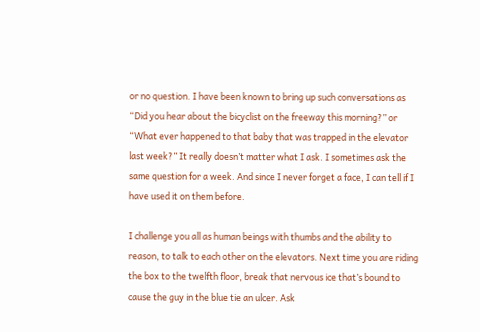or no question. I have been known to bring up such conversations as “Did you hear about the bicyclist on the freeway this morning?” or “What ever happened to that baby that was trapped in the elevator last week?” It really doesn’t matter what I ask. I sometimes ask the same question for a week. And since I never forget a face, I can tell if I have used it on them before.

I challenge you all as human beings with thumbs and the ability to reason, to talk to each other on the elevators. Next time you are riding the box to the twelfth floor, break that nervous ice that’s bound to cause the guy in the blue tie an ulcer. Ask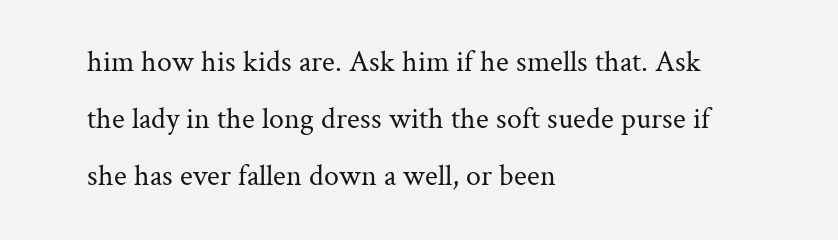him how his kids are. Ask him if he smells that. Ask the lady in the long dress with the soft suede purse if she has ever fallen down a well, or been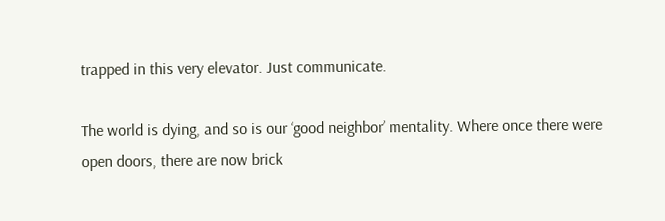trapped in this very elevator. Just communicate.

The world is dying, and so is our ‘good neighbor’ mentality. Where once there were open doors, there are now brick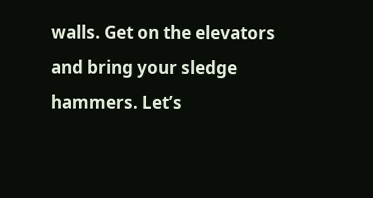walls. Get on the elevators and bring your sledge hammers. Let’s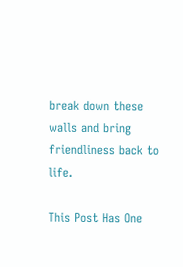break down these walls and bring friendliness back to life.

This Post Has One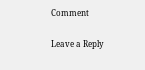Comment

Leave a Reply